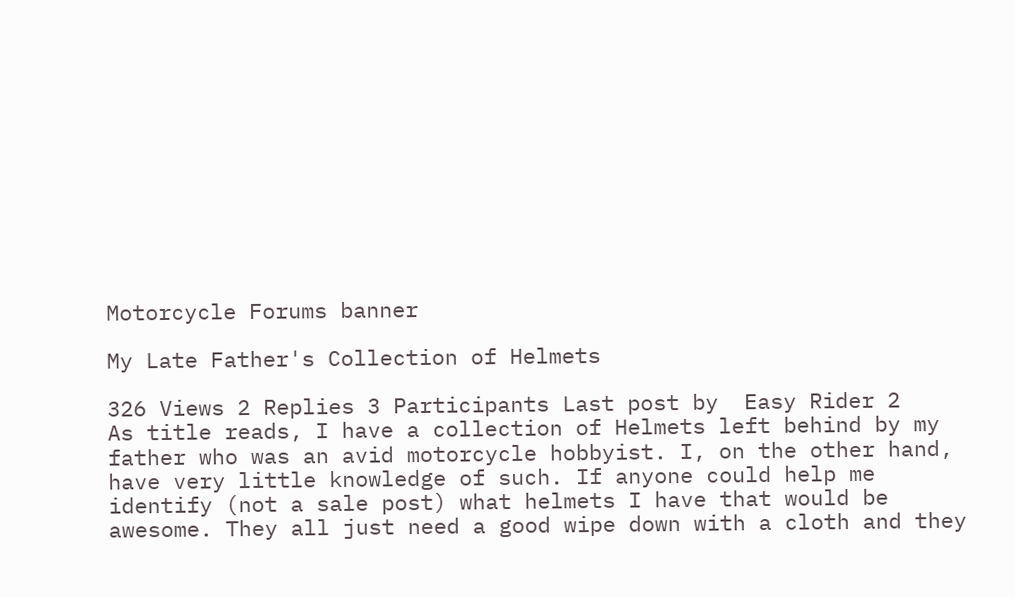Motorcycle Forums banner

My Late Father's Collection of Helmets

326 Views 2 Replies 3 Participants Last post by  Easy Rider 2
As title reads, I have a collection of Helmets left behind by my father who was an avid motorcycle hobbyist. I, on the other hand, have very little knowledge of such. If anyone could help me identify (not a sale post) what helmets I have that would be awesome. They all just need a good wipe down with a cloth and they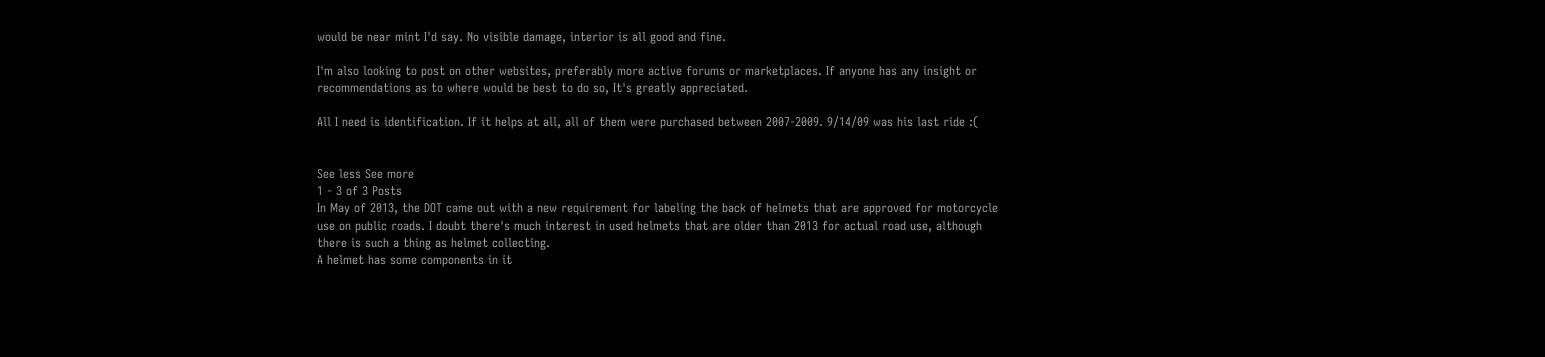would be near mint I'd say. No visible damage, interior is all good and fine.

I'm also looking to post on other websites, preferably more active forums or marketplaces. If anyone has any insight or recommendations as to where would be best to do so, It's greatly appreciated.

All I need is identification. If it helps at all, all of them were purchased between 2007-2009. 9/14/09 was his last ride :(


See less See more
1 - 3 of 3 Posts
In May of 2013, the DOT came out with a new requirement for labeling the back of helmets that are approved for motorcycle use on public roads. I doubt there's much interest in used helmets that are older than 2013 for actual road use, although there is such a thing as helmet collecting.
A helmet has some components in it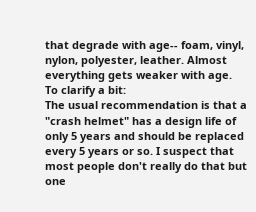that degrade with age-- foam, vinyl, nylon, polyester, leather. Almost everything gets weaker with age.
To clarify a bit:
The usual recommendation is that a "crash helmet" has a design life of only 5 years and should be replaced every 5 years or so. I suspect that most people don't really do that but one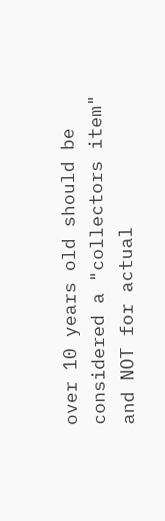over 10 years old should be considered a "collectors item" and NOT for actual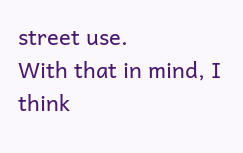street use.
With that in mind, I think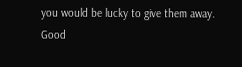you would be lucky to give them away.
Good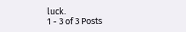luck.
1 - 3 of 3 Posts